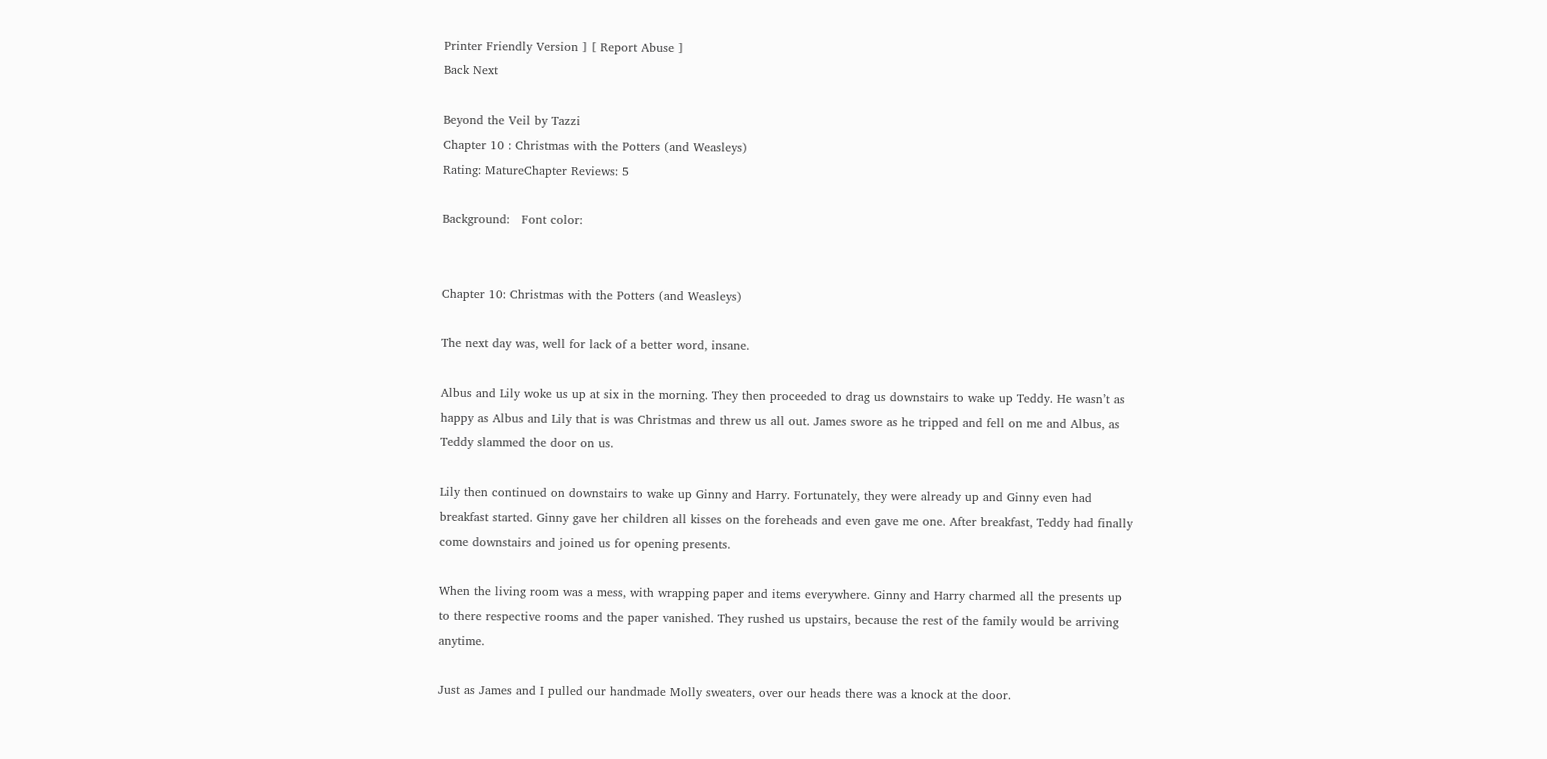Printer Friendly Version ] [ Report Abuse ]
Back Next

Beyond the Veil by Tazzi
Chapter 10 : Christmas with the Potters (and Weasleys)
Rating: MatureChapter Reviews: 5

Background:   Font color:


Chapter 10: Christmas with the Potters (and Weasleys)

The next day was, well for lack of a better word, insane.

Albus and Lily woke us up at six in the morning. They then proceeded to drag us downstairs to wake up Teddy. He wasn’t as happy as Albus and Lily that is was Christmas and threw us all out. James swore as he tripped and fell on me and Albus, as Teddy slammed the door on us.

Lily then continued on downstairs to wake up Ginny and Harry. Fortunately, they were already up and Ginny even had breakfast started. Ginny gave her children all kisses on the foreheads and even gave me one. After breakfast, Teddy had finally come downstairs and joined us for opening presents.

When the living room was a mess, with wrapping paper and items everywhere. Ginny and Harry charmed all the presents up to there respective rooms and the paper vanished. They rushed us upstairs, because the rest of the family would be arriving anytime.

Just as James and I pulled our handmade Molly sweaters, over our heads there was a knock at the door.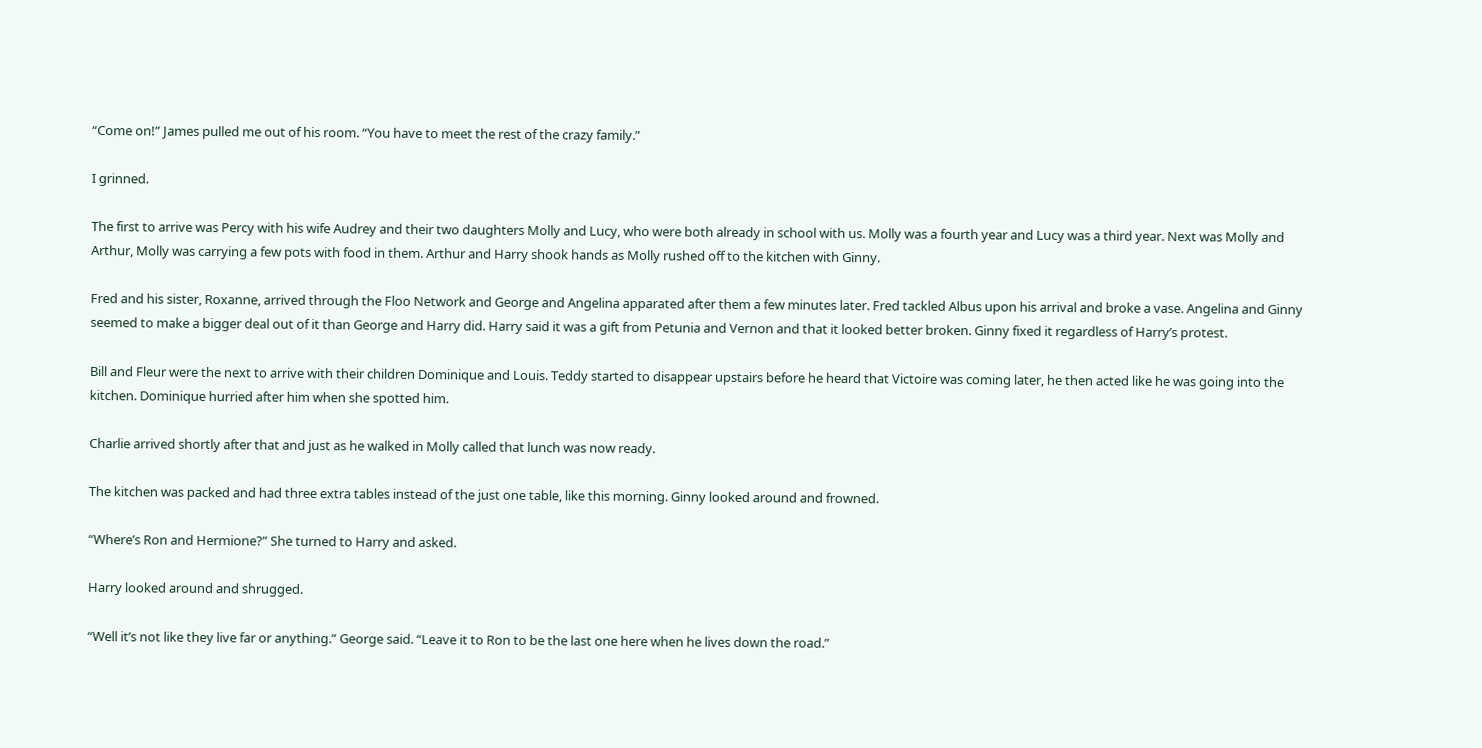“Come on!” James pulled me out of his room. “You have to meet the rest of the crazy family.”

I grinned.

The first to arrive was Percy with his wife Audrey and their two daughters Molly and Lucy, who were both already in school with us. Molly was a fourth year and Lucy was a third year. Next was Molly and Arthur, Molly was carrying a few pots with food in them. Arthur and Harry shook hands as Molly rushed off to the kitchen with Ginny.

Fred and his sister, Roxanne, arrived through the Floo Network and George and Angelina apparated after them a few minutes later. Fred tackled Albus upon his arrival and broke a vase. Angelina and Ginny seemed to make a bigger deal out of it than George and Harry did. Harry said it was a gift from Petunia and Vernon and that it looked better broken. Ginny fixed it regardless of Harry’s protest.

Bill and Fleur were the next to arrive with their children Dominique and Louis. Teddy started to disappear upstairs before he heard that Victoire was coming later, he then acted like he was going into the kitchen. Dominique hurried after him when she spotted him.

Charlie arrived shortly after that and just as he walked in Molly called that lunch was now ready.

The kitchen was packed and had three extra tables instead of the just one table, like this morning. Ginny looked around and frowned.

“Where’s Ron and Hermione?” She turned to Harry and asked.

Harry looked around and shrugged.

“Well it’s not like they live far or anything.” George said. “Leave it to Ron to be the last one here when he lives down the road.”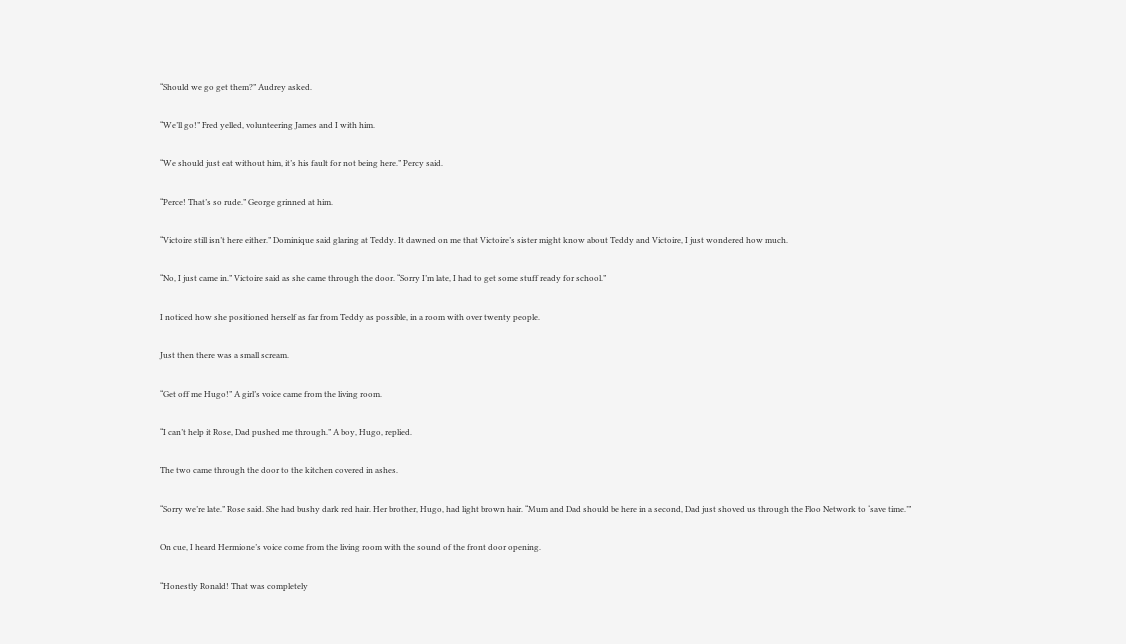“Should we go get them?” Audrey asked.

“We’ll go!” Fred yelled, volunteering James and I with him.

“We should just eat without him, it’s his fault for not being here.” Percy said.

“Perce! That’s so rude.” George grinned at him.

“Victoire still isn’t here either.” Dominique said glaring at Teddy. It dawned on me that Victoire’s sister might know about Teddy and Victoire, I just wondered how much.

“No, I just came in.” Victoire said as she came through the door. “Sorry I’m late, I had to get some stuff ready for school.”

I noticed how she positioned herself as far from Teddy as possible, in a room with over twenty people.

Just then there was a small scream.

“Get off me Hugo!” A girl’s voice came from the living room.

“I can’t help it Rose, Dad pushed me through.” A boy, Hugo, replied.

The two came through the door to the kitchen covered in ashes.

“Sorry we’re late.” Rose said. She had bushy dark red hair. Her brother, Hugo, had light brown hair. “Mum and Dad should be here in a second, Dad just shoved us through the Floo Network to ‘save time.’”

On cue, I heard Hermione’s voice come from the living room with the sound of the front door opening.

“Honestly Ronald! That was completely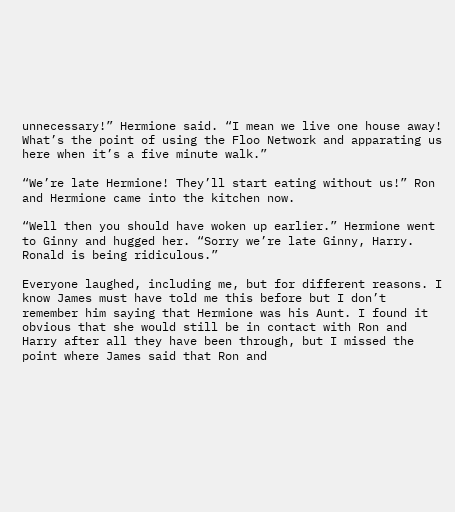unnecessary!” Hermione said. “I mean we live one house away! What’s the point of using the Floo Network and apparating us here when it’s a five minute walk.”

“We’re late Hermione! They’ll start eating without us!” Ron and Hermione came into the kitchen now.

“Well then you should have woken up earlier.” Hermione went to Ginny and hugged her. “Sorry we’re late Ginny, Harry. Ronald is being ridiculous.”

Everyone laughed, including me, but for different reasons. I know James must have told me this before but I don’t remember him saying that Hermione was his Aunt. I found it obvious that she would still be in contact with Ron and Harry after all they have been through, but I missed the point where James said that Ron and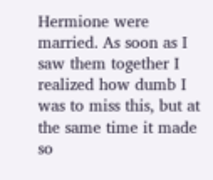Hermione were married. As soon as I saw them together I realized how dumb I was to miss this, but at the same time it made so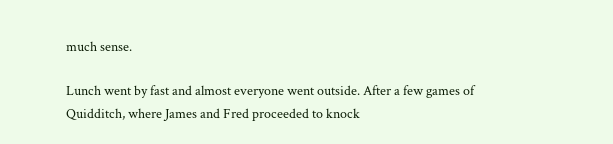much sense.

Lunch went by fast and almost everyone went outside. After a few games of Quidditch, where James and Fred proceeded to knock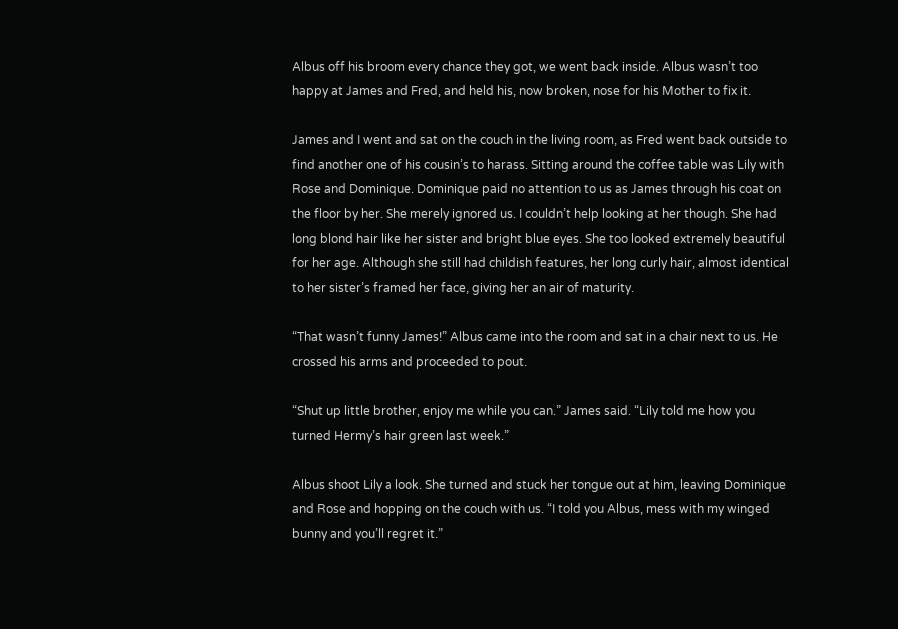Albus off his broom every chance they got, we went back inside. Albus wasn’t too happy at James and Fred, and held his, now broken, nose for his Mother to fix it.

James and I went and sat on the couch in the living room, as Fred went back outside to find another one of his cousin’s to harass. Sitting around the coffee table was Lily with Rose and Dominique. Dominique paid no attention to us as James through his coat on the floor by her. She merely ignored us. I couldn’t help looking at her though. She had long blond hair like her sister and bright blue eyes. She too looked extremely beautiful for her age. Although she still had childish features, her long curly hair, almost identical to her sister’s framed her face, giving her an air of maturity.

“That wasn’t funny James!” Albus came into the room and sat in a chair next to us. He crossed his arms and proceeded to pout.

“Shut up little brother, enjoy me while you can.” James said. “Lily told me how you turned Hermy’s hair green last week.”

Albus shoot Lily a look. She turned and stuck her tongue out at him, leaving Dominique and Rose and hopping on the couch with us. “I told you Albus, mess with my winged bunny and you’ll regret it.”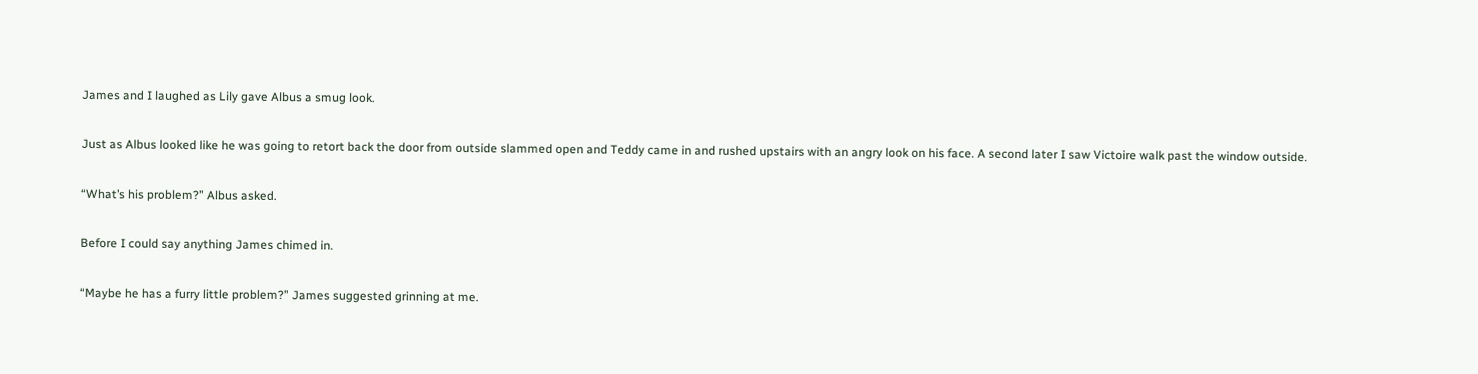James and I laughed as Lily gave Albus a smug look.

Just as Albus looked like he was going to retort back the door from outside slammed open and Teddy came in and rushed upstairs with an angry look on his face. A second later I saw Victoire walk past the window outside.

“What’s his problem?” Albus asked.

Before I could say anything James chimed in.

“Maybe he has a furry little problem?” James suggested grinning at me.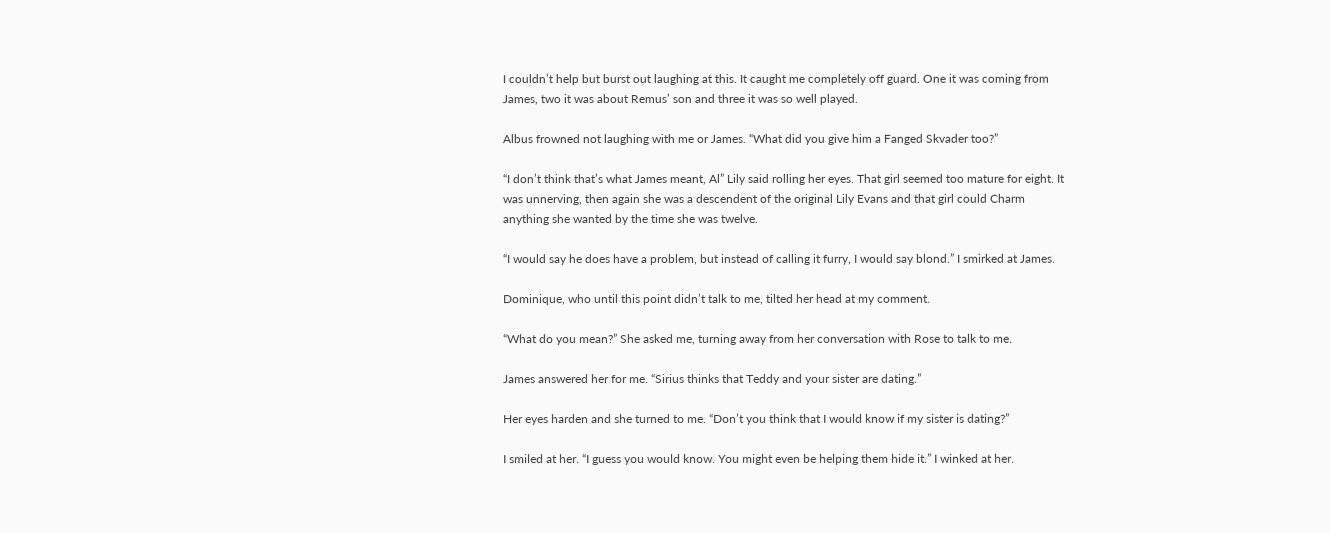I couldn’t help but burst out laughing at this. It caught me completely off guard. One it was coming from James, two it was about Remus’ son and three it was so well played.

Albus frowned not laughing with me or James. “What did you give him a Fanged Skvader too?”

“I don’t think that’s what James meant, Al” Lily said rolling her eyes. That girl seemed too mature for eight. It was unnerving, then again she was a descendent of the original Lily Evans and that girl could Charm anything she wanted by the time she was twelve.

“I would say he does have a problem, but instead of calling it furry, I would say blond.” I smirked at James.

Dominique, who until this point didn’t talk to me, tilted her head at my comment.

“What do you mean?” She asked me, turning away from her conversation with Rose to talk to me.

James answered her for me. “Sirius thinks that Teddy and your sister are dating.”

Her eyes harden and she turned to me. “Don’t you think that I would know if my sister is dating?”

I smiled at her. “I guess you would know. You might even be helping them hide it.” I winked at her.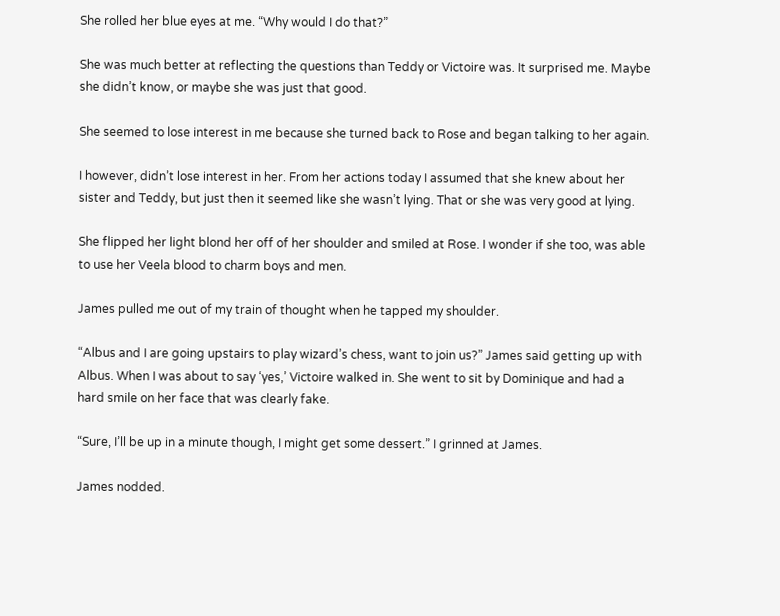She rolled her blue eyes at me. “Why would I do that?”

She was much better at reflecting the questions than Teddy or Victoire was. It surprised me. Maybe she didn’t know, or maybe she was just that good.

She seemed to lose interest in me because she turned back to Rose and began talking to her again.

I however, didn’t lose interest in her. From her actions today I assumed that she knew about her sister and Teddy, but just then it seemed like she wasn’t lying. That or she was very good at lying.

She flipped her light blond her off of her shoulder and smiled at Rose. I wonder if she too, was able to use her Veela blood to charm boys and men.

James pulled me out of my train of thought when he tapped my shoulder.

“Albus and I are going upstairs to play wizard’s chess, want to join us?” James said getting up with Albus. When I was about to say ‘yes,’ Victoire walked in. She went to sit by Dominique and had a hard smile on her face that was clearly fake.

“Sure, I’ll be up in a minute though, I might get some dessert.” I grinned at James.

James nodded.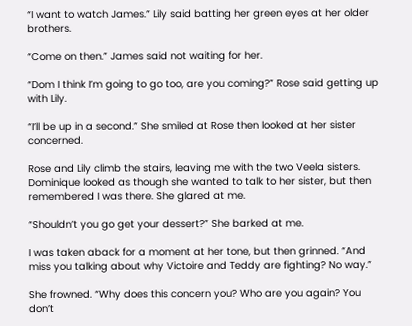“I want to watch James.” Lily said batting her green eyes at her older brothers.

“Come on then.” James said not waiting for her.

“Dom I think I’m going to go too, are you coming?” Rose said getting up with Lily.

“I’ll be up in a second.” She smiled at Rose then looked at her sister concerned.

Rose and Lily climb the stairs, leaving me with the two Veela sisters. Dominique looked as though she wanted to talk to her sister, but then remembered I was there. She glared at me.

“Shouldn’t you go get your dessert?” She barked at me.

I was taken aback for a moment at her tone, but then grinned. “And miss you talking about why Victoire and Teddy are fighting? No way.”

She frowned. “Why does this concern you? Who are you again? You don’t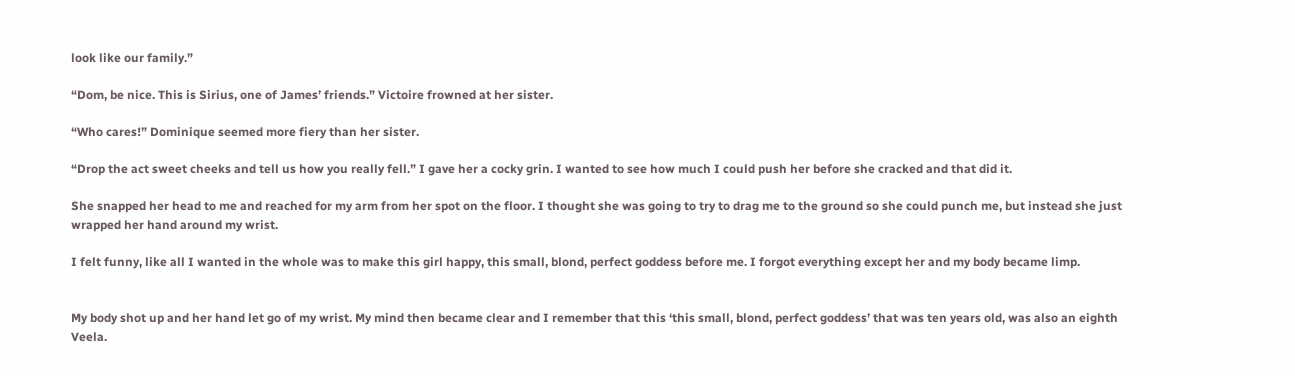look like our family.”

“Dom, be nice. This is Sirius, one of James’ friends.” Victoire frowned at her sister.

“Who cares!” Dominique seemed more fiery than her sister.

“Drop the act sweet cheeks and tell us how you really fell.” I gave her a cocky grin. I wanted to see how much I could push her before she cracked and that did it.

She snapped her head to me and reached for my arm from her spot on the floor. I thought she was going to try to drag me to the ground so she could punch me, but instead she just wrapped her hand around my wrist.

I felt funny, like all I wanted in the whole was to make this girl happy, this small, blond, perfect goddess before me. I forgot everything except her and my body became limp.


My body shot up and her hand let go of my wrist. My mind then became clear and I remember that this ‘this small, blond, perfect goddess’ that was ten years old, was also an eighth Veela.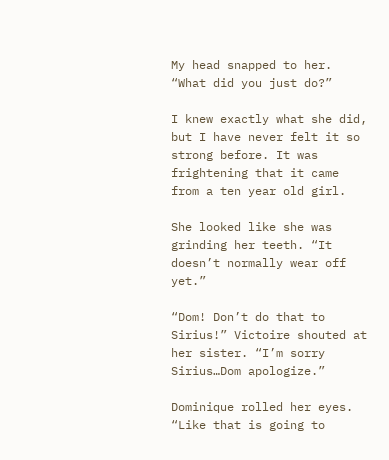My head snapped to her. “What did you just do?”

I knew exactly what she did, but I have never felt it so strong before. It was frightening that it came from a ten year old girl.

She looked like she was grinding her teeth. “It doesn’t normally wear off yet.”

“Dom! Don’t do that to Sirius!” Victoire shouted at her sister. “I’m sorry Sirius…Dom apologize.”

Dominique rolled her eyes. “Like that is going to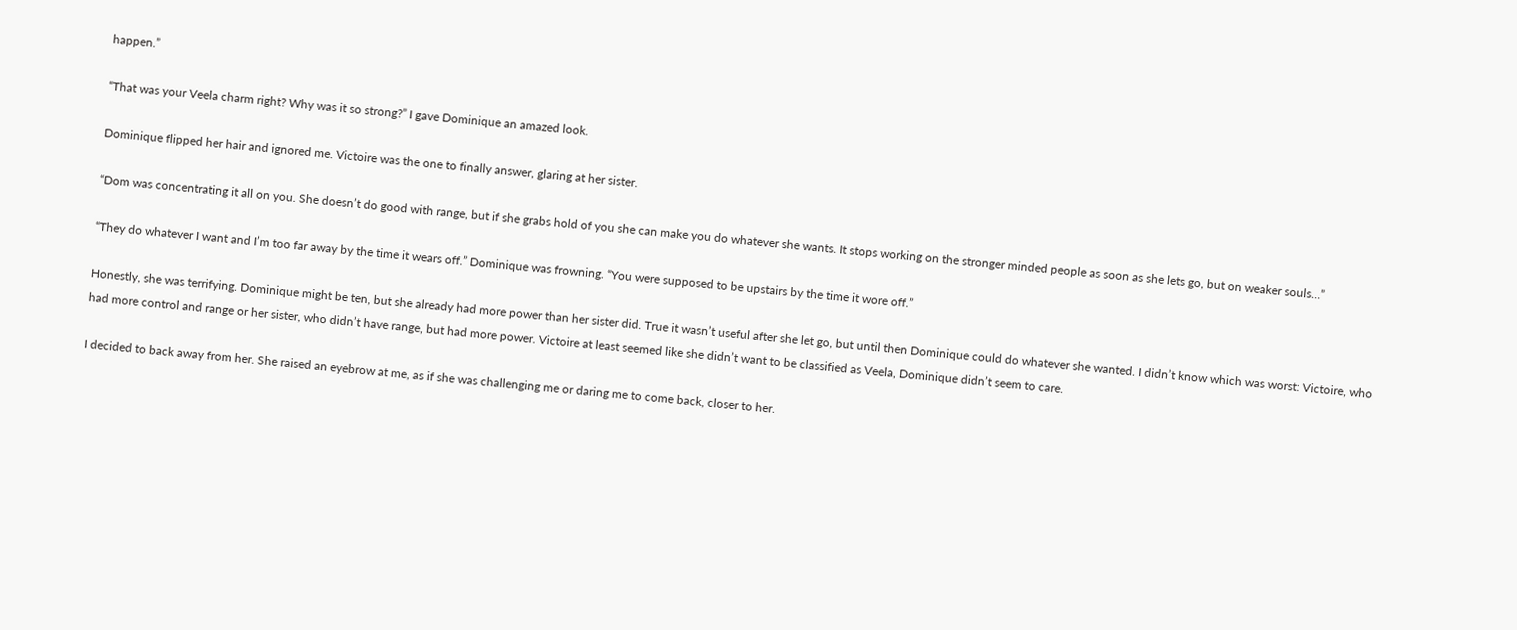happen.”

“That was your Veela charm right? Why was it so strong?” I gave Dominique an amazed look.

Dominique flipped her hair and ignored me. Victoire was the one to finally answer, glaring at her sister.

“Dom was concentrating it all on you. She doesn’t do good with range, but if she grabs hold of you she can make you do whatever she wants. It stops working on the stronger minded people as soon as she lets go, but on weaker souls…”

“They do whatever I want and I’m too far away by the time it wears off.” Dominique was frowning. “You were supposed to be upstairs by the time it wore off.”

Honestly, she was terrifying. Dominique might be ten, but she already had more power than her sister did. True it wasn’t useful after she let go, but until then Dominique could do whatever she wanted. I didn’t know which was worst: Victoire, who had more control and range or her sister, who didn’t have range, but had more power. Victoire at least seemed like she didn’t want to be classified as Veela, Dominique didn’t seem to care.

I decided to back away from her. She raised an eyebrow at me, as if she was challenging me or daring me to come back, closer to her.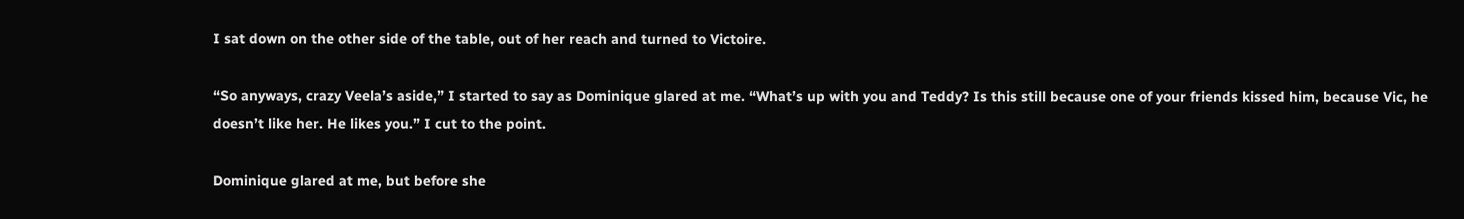I sat down on the other side of the table, out of her reach and turned to Victoire.

“So anyways, crazy Veela’s aside,” I started to say as Dominique glared at me. “What’s up with you and Teddy? Is this still because one of your friends kissed him, because Vic, he doesn’t like her. He likes you.” I cut to the point.

Dominique glared at me, but before she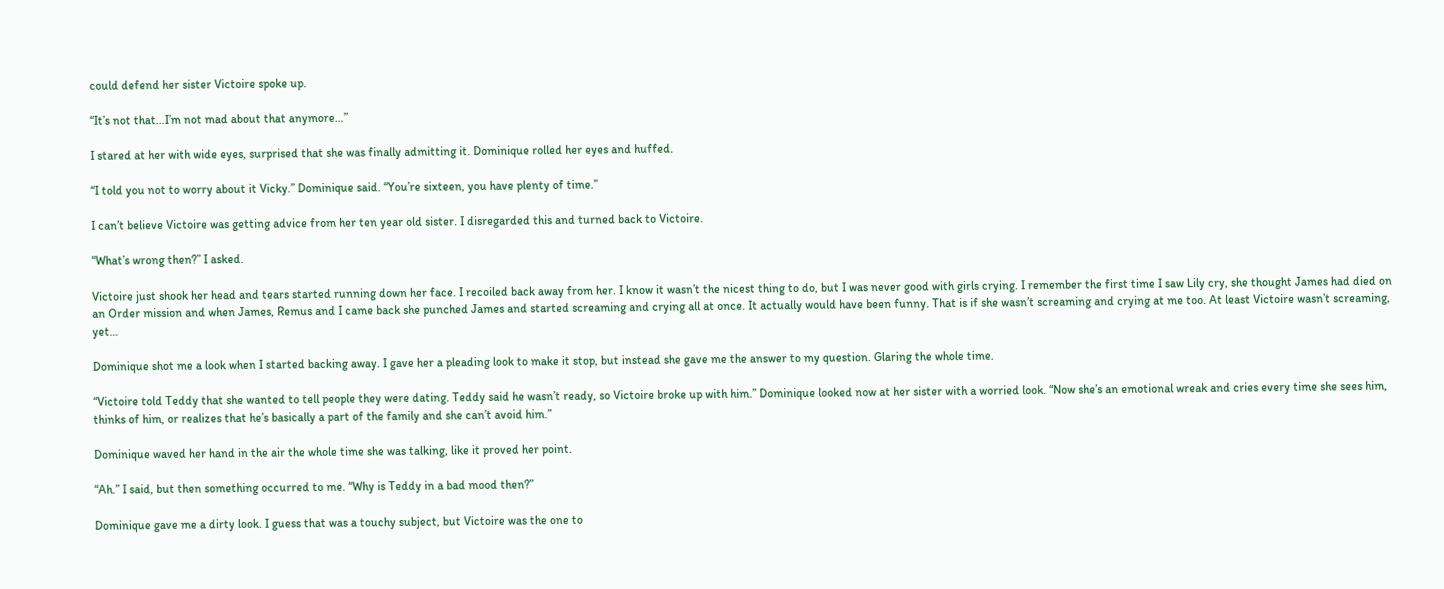could defend her sister Victoire spoke up.

“It’s not that…I’m not mad about that anymore…”

I stared at her with wide eyes, surprised that she was finally admitting it. Dominique rolled her eyes and huffed.

“I told you not to worry about it Vicky.” Dominique said. “You’re sixteen, you have plenty of time.”

I can’t believe Victoire was getting advice from her ten year old sister. I disregarded this and turned back to Victoire.

“What’s wrong then?” I asked.

Victoire just shook her head and tears started running down her face. I recoiled back away from her. I know it wasn’t the nicest thing to do, but I was never good with girls crying. I remember the first time I saw Lily cry, she thought James had died on an Order mission and when James, Remus and I came back she punched James and started screaming and crying all at once. It actually would have been funny. That is if she wasn’t screaming and crying at me too. At least Victoire wasn’t screaming, yet…

Dominique shot me a look when I started backing away. I gave her a pleading look to make it stop, but instead she gave me the answer to my question. Glaring the whole time.

“Victoire told Teddy that she wanted to tell people they were dating. Teddy said he wasn’t ready, so Victoire broke up with him.” Dominique looked now at her sister with a worried look. “Now she’s an emotional wreak and cries every time she sees him, thinks of him, or realizes that he’s basically a part of the family and she can’t avoid him.”

Dominique waved her hand in the air the whole time she was talking, like it proved her point.

“Ah.” I said, but then something occurred to me. “Why is Teddy in a bad mood then?”

Dominique gave me a dirty look. I guess that was a touchy subject, but Victoire was the one to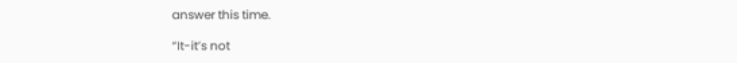answer this time.

“It-it’s not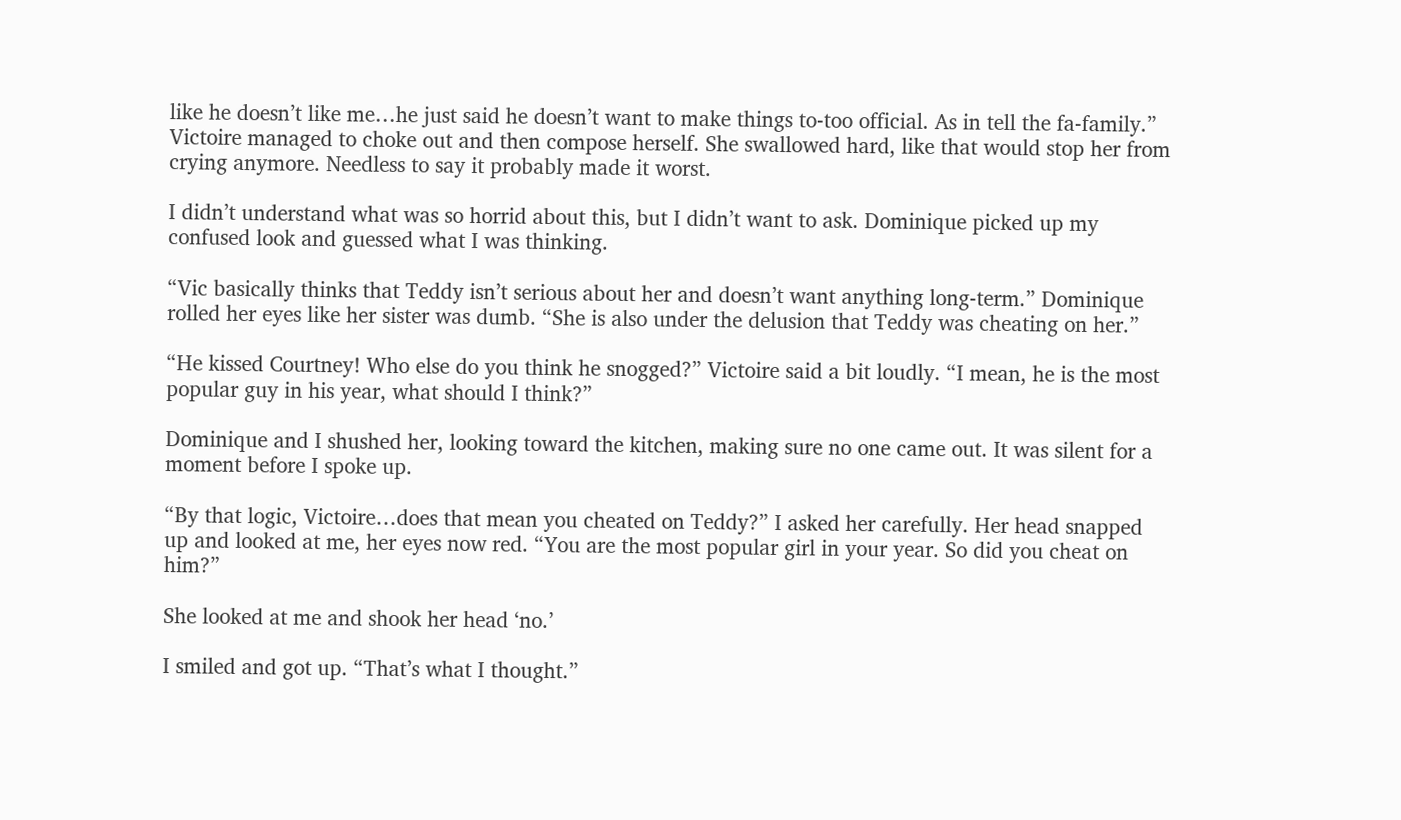like he doesn’t like me…he just said he doesn’t want to make things to-too official. As in tell the fa-family.” Victoire managed to choke out and then compose herself. She swallowed hard, like that would stop her from crying anymore. Needless to say it probably made it worst.

I didn’t understand what was so horrid about this, but I didn’t want to ask. Dominique picked up my confused look and guessed what I was thinking.

“Vic basically thinks that Teddy isn’t serious about her and doesn’t want anything long-term.” Dominique rolled her eyes like her sister was dumb. “She is also under the delusion that Teddy was cheating on her.”

“He kissed Courtney! Who else do you think he snogged?” Victoire said a bit loudly. “I mean, he is the most popular guy in his year, what should I think?”

Dominique and I shushed her, looking toward the kitchen, making sure no one came out. It was silent for a moment before I spoke up.

“By that logic, Victoire…does that mean you cheated on Teddy?” I asked her carefully. Her head snapped up and looked at me, her eyes now red. “You are the most popular girl in your year. So did you cheat on him?”

She looked at me and shook her head ‘no.’

I smiled and got up. “That’s what I thought.”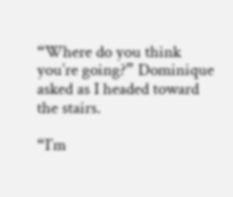“Where do you think you’re going?” Dominique asked as I headed toward the stairs.

“I’m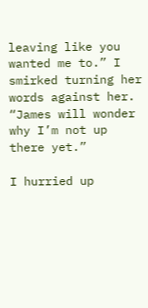leaving like you wanted me to.” I smirked turning her words against her. “James will wonder why I’m not up there yet.”

I hurried up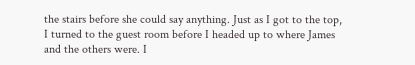the stairs before she could say anything. Just as I got to the top, I turned to the guest room before I headed up to where James and the others were. I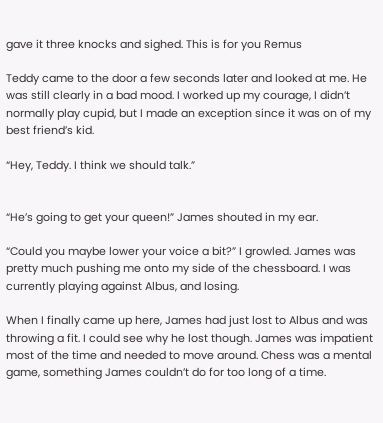gave it three knocks and sighed. This is for you Remus

Teddy came to the door a few seconds later and looked at me. He was still clearly in a bad mood. I worked up my courage, I didn’t normally play cupid, but I made an exception since it was on of my best friend’s kid.

“Hey, Teddy. I think we should talk.”


“He’s going to get your queen!” James shouted in my ear.

“Could you maybe lower your voice a bit?” I growled. James was pretty much pushing me onto my side of the chessboard. I was currently playing against Albus, and losing.

When I finally came up here, James had just lost to Albus and was throwing a fit. I could see why he lost though. James was impatient most of the time and needed to move around. Chess was a mental game, something James couldn’t do for too long of a time.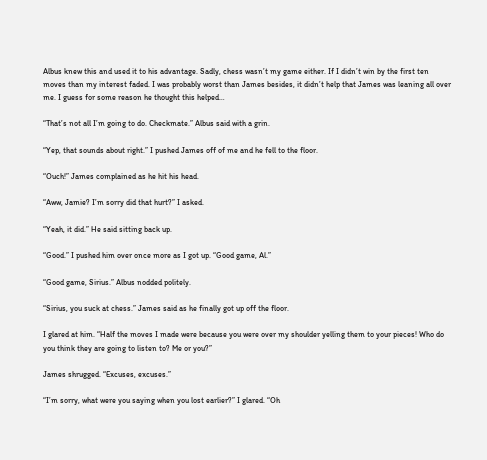Albus knew this and used it to his advantage. Sadly, chess wasn’t my game either. If I didn’t win by the first ten moves than my interest faded. I was probably worst than James besides, it didn’t help that James was leaning all over me. I guess for some reason he thought this helped…

“That’s not all I’m going to do. Checkmate.” Albus said with a grin.

“Yep, that sounds about right.” I pushed James off of me and he fell to the floor.

“Ouch!” James complained as he hit his head.

“Aww, Jamie? I’m sorry did that hurt?” I asked.

“Yeah, it did.” He said sitting back up.

“Good.” I pushed him over once more as I got up. “Good game, Al.”

“Good game, Sirius.” Albus nodded politely.

“Sirius, you suck at chess.” James said as he finally got up off the floor.

I glared at him. “Half the moves I made were because you were over my shoulder yelling them to your pieces! Who do you think they are going to listen to? Me or you?”

James shrugged. “Excuses, excuses.”

“I’m sorry, what were you saying when you lost earlier?” I glared. “Oh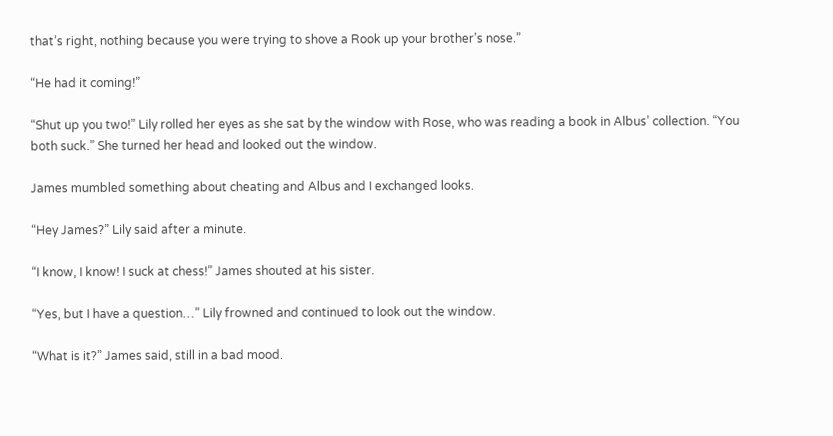that’s right, nothing because you were trying to shove a Rook up your brother’s nose.”

“He had it coming!”

“Shut up you two!” Lily rolled her eyes as she sat by the window with Rose, who was reading a book in Albus’ collection. “You both suck.” She turned her head and looked out the window.

James mumbled something about cheating and Albus and I exchanged looks.

“Hey James?” Lily said after a minute.

“I know, I know! I suck at chess!” James shouted at his sister.

“Yes, but I have a question…” Lily frowned and continued to look out the window.

“What is it?” James said, still in a bad mood.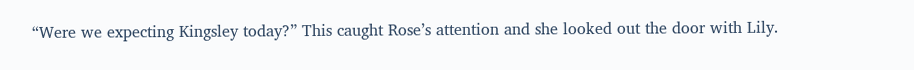“Were we expecting Kingsley today?” This caught Rose’s attention and she looked out the door with Lily.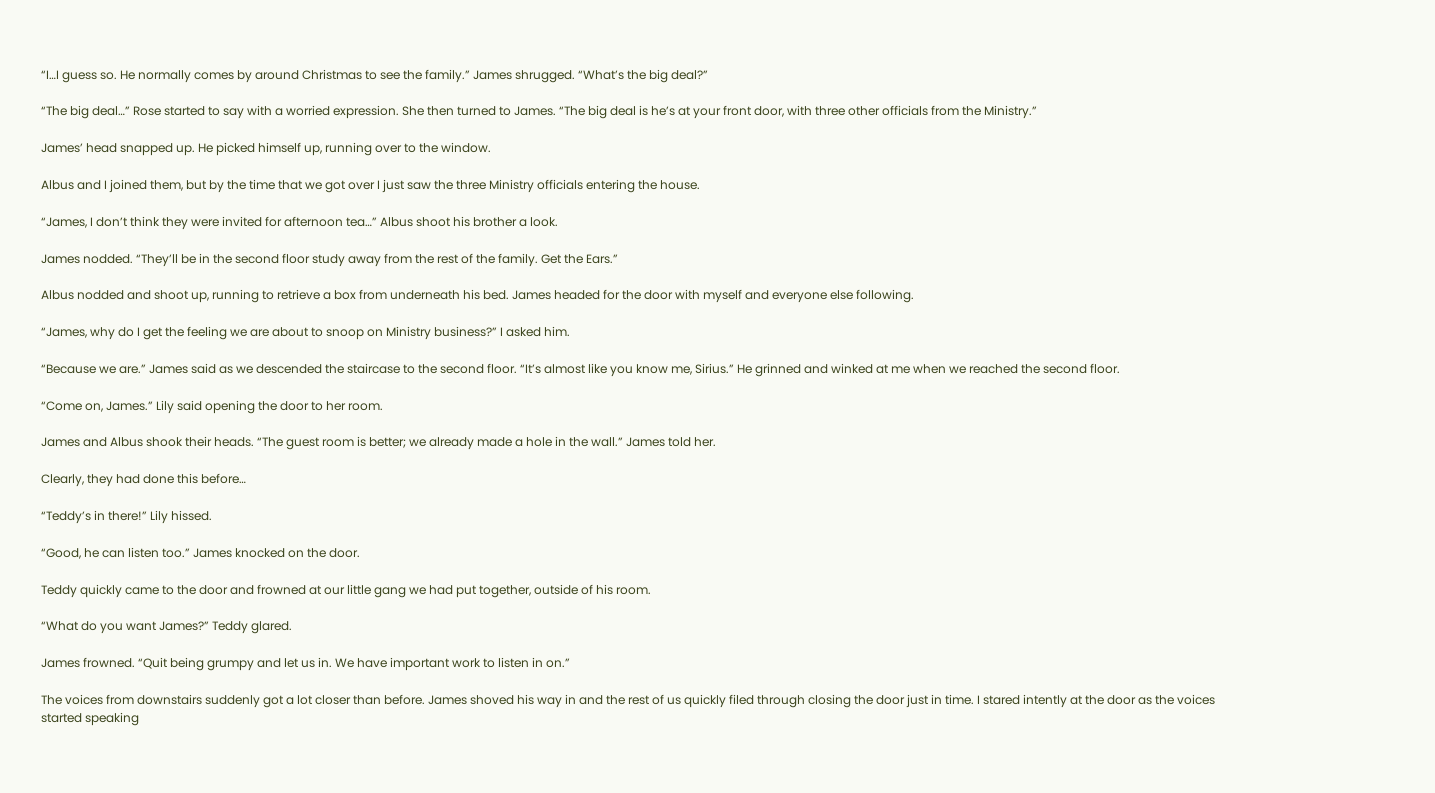“I…I guess so. He normally comes by around Christmas to see the family.” James shrugged. “What’s the big deal?”

“The big deal…” Rose started to say with a worried expression. She then turned to James. “The big deal is he’s at your front door, with three other officials from the Ministry.”

James’ head snapped up. He picked himself up, running over to the window.

Albus and I joined them, but by the time that we got over I just saw the three Ministry officials entering the house.

“James, I don’t think they were invited for afternoon tea…” Albus shoot his brother a look.

James nodded. “They’ll be in the second floor study away from the rest of the family. Get the Ears.”

Albus nodded and shoot up, running to retrieve a box from underneath his bed. James headed for the door with myself and everyone else following.

“James, why do I get the feeling we are about to snoop on Ministry business?” I asked him.

“Because we are.” James said as we descended the staircase to the second floor. “It’s almost like you know me, Sirius.” He grinned and winked at me when we reached the second floor.

“Come on, James.” Lily said opening the door to her room.

James and Albus shook their heads. “The guest room is better; we already made a hole in the wall.” James told her.

Clearly, they had done this before…

“Teddy’s in there!” Lily hissed.

“Good, he can listen too.” James knocked on the door.

Teddy quickly came to the door and frowned at our little gang we had put together, outside of his room.

“What do you want James?” Teddy glared.

James frowned. “Quit being grumpy and let us in. We have important work to listen in on.”

The voices from downstairs suddenly got a lot closer than before. James shoved his way in and the rest of us quickly filed through closing the door just in time. I stared intently at the door as the voices started speaking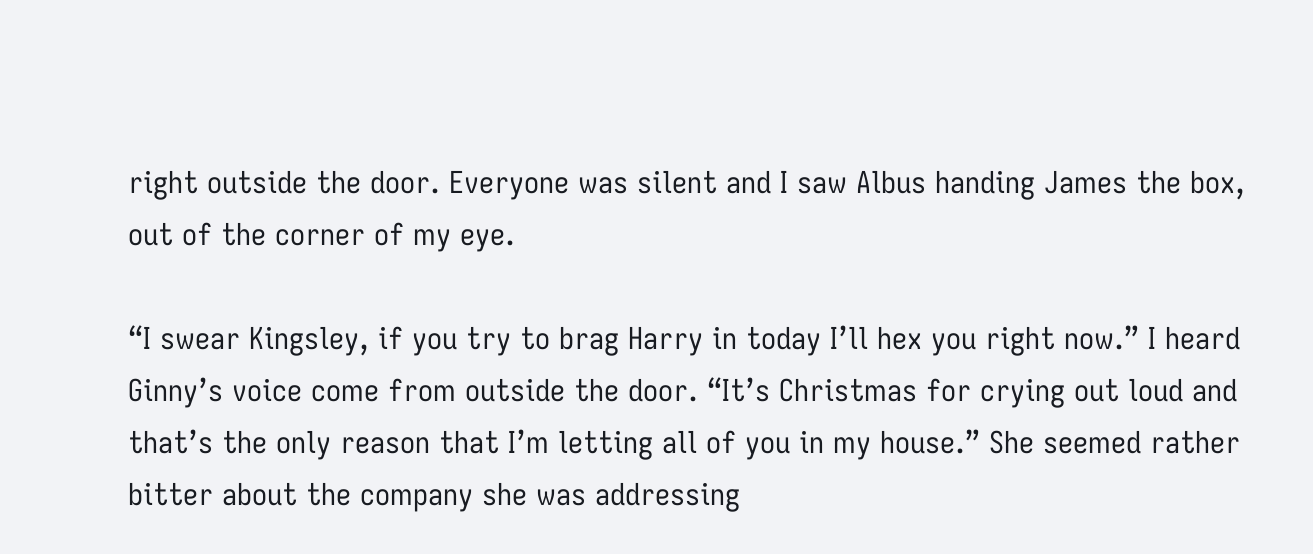right outside the door. Everyone was silent and I saw Albus handing James the box, out of the corner of my eye.

“I swear Kingsley, if you try to brag Harry in today I’ll hex you right now.” I heard Ginny’s voice come from outside the door. “It’s Christmas for crying out loud and that’s the only reason that I’m letting all of you in my house.” She seemed rather bitter about the company she was addressing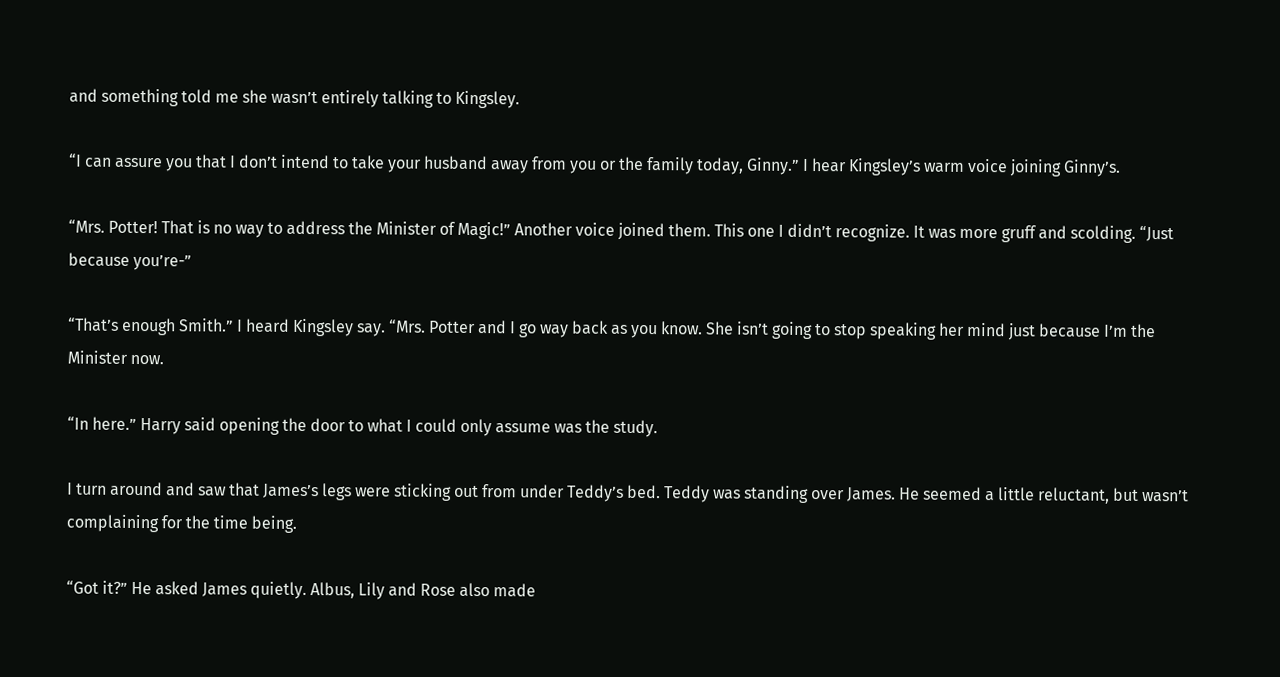and something told me she wasn’t entirely talking to Kingsley.

“I can assure you that I don’t intend to take your husband away from you or the family today, Ginny.” I hear Kingsley’s warm voice joining Ginny’s.

“Mrs. Potter! That is no way to address the Minister of Magic!” Another voice joined them. This one I didn’t recognize. It was more gruff and scolding. “Just because you’re-”

“That’s enough Smith.” I heard Kingsley say. “Mrs. Potter and I go way back as you know. She isn’t going to stop speaking her mind just because I’m the Minister now.

“In here.” Harry said opening the door to what I could only assume was the study.

I turn around and saw that James’s legs were sticking out from under Teddy’s bed. Teddy was standing over James. He seemed a little reluctant, but wasn’t complaining for the time being.

“Got it?” He asked James quietly. Albus, Lily and Rose also made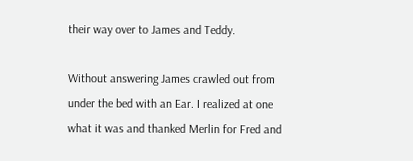their way over to James and Teddy.

Without answering James crawled out from under the bed with an Ear. I realized at one what it was and thanked Merlin for Fred and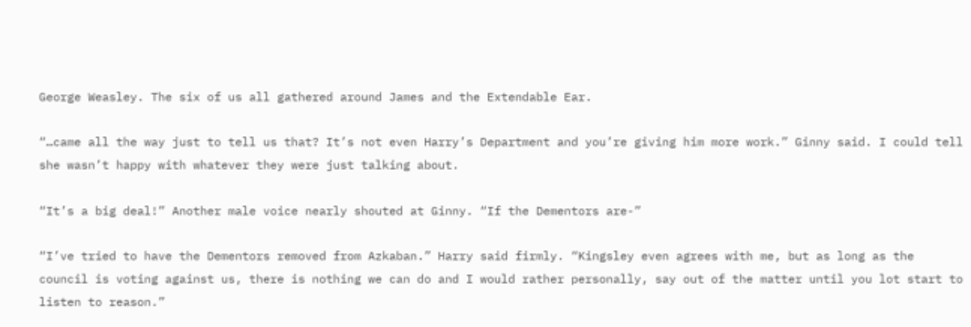George Weasley. The six of us all gathered around James and the Extendable Ear.

“…came all the way just to tell us that? It’s not even Harry’s Department and you’re giving him more work.” Ginny said. I could tell she wasn’t happy with whatever they were just talking about.

“It’s a big deal!” Another male voice nearly shouted at Ginny. “If the Dementors are-”

“I’ve tried to have the Dementors removed from Azkaban.” Harry said firmly. “Kingsley even agrees with me, but as long as the council is voting against us, there is nothing we can do and I would rather personally, say out of the matter until you lot start to listen to reason.”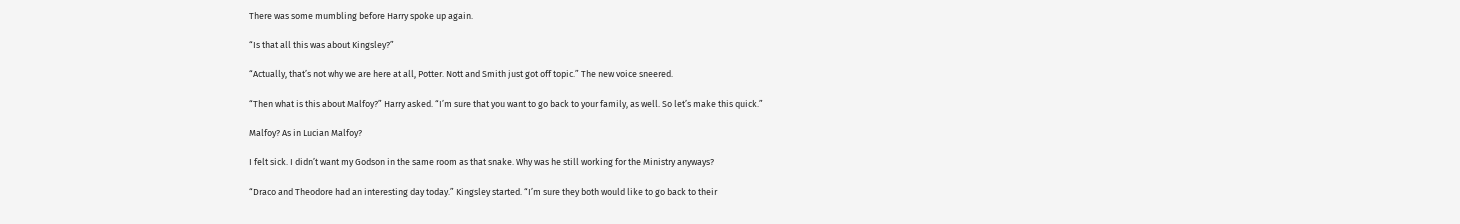There was some mumbling before Harry spoke up again.

“Is that all this was about Kingsley?”

“Actually, that’s not why we are here at all, Potter. Nott and Smith just got off topic.” The new voice sneered.

“Then what is this about Malfoy?” Harry asked. “I’m sure that you want to go back to your family, as well. So let’s make this quick.”

Malfoy? As in Lucian Malfoy?

I felt sick. I didn’t want my Godson in the same room as that snake. Why was he still working for the Ministry anyways?

“Draco and Theodore had an interesting day today.” Kingsley started. “I’m sure they both would like to go back to their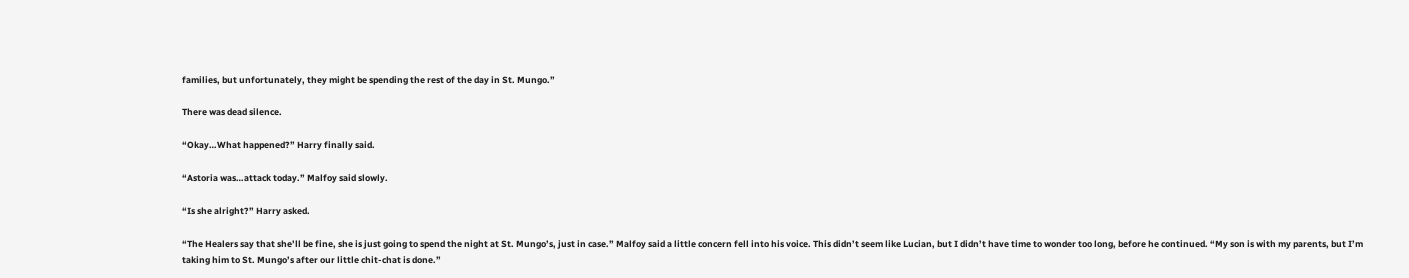families, but unfortunately, they might be spending the rest of the day in St. Mungo.”

There was dead silence.

“Okay…What happened?” Harry finally said.

“Astoria was…attack today.” Malfoy said slowly.

“Is she alright?” Harry asked.

“The Healers say that she’ll be fine, she is just going to spend the night at St. Mungo’s, just in case.” Malfoy said a little concern fell into his voice. This didn’t seem like Lucian, but I didn’t have time to wonder too long, before he continued. “My son is with my parents, but I’m taking him to St. Mungo’s after our little chit-chat is done.”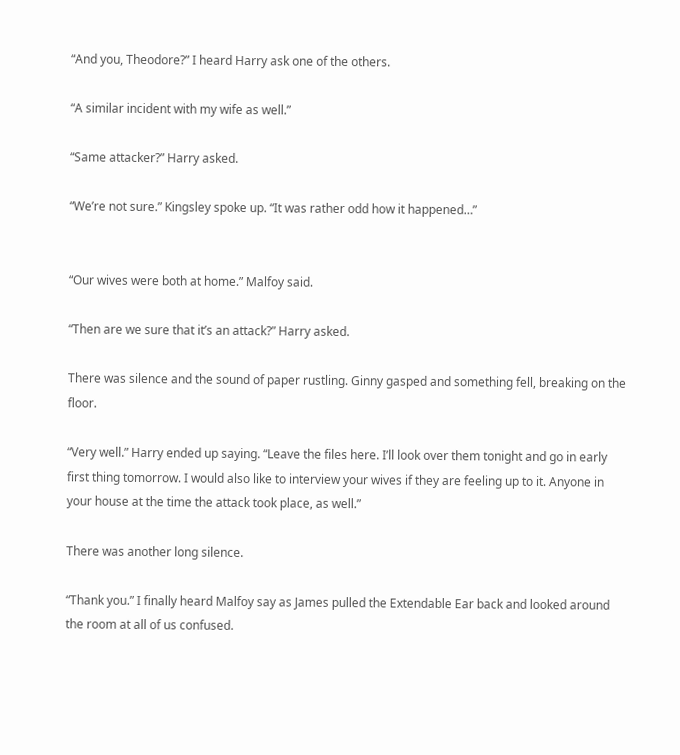“And you, Theodore?” I heard Harry ask one of the others.

“A similar incident with my wife as well.”

“Same attacker?” Harry asked.

“We’re not sure.” Kingsley spoke up. “It was rather odd how it happened…”


“Our wives were both at home.” Malfoy said.

“Then are we sure that it’s an attack?” Harry asked.

There was silence and the sound of paper rustling. Ginny gasped and something fell, breaking on the floor.

“Very well.” Harry ended up saying. “Leave the files here. I’ll look over them tonight and go in early first thing tomorrow. I would also like to interview your wives if they are feeling up to it. Anyone in your house at the time the attack took place, as well.”

There was another long silence.

“Thank you.” I finally heard Malfoy say as James pulled the Extendable Ear back and looked around the room at all of us confused.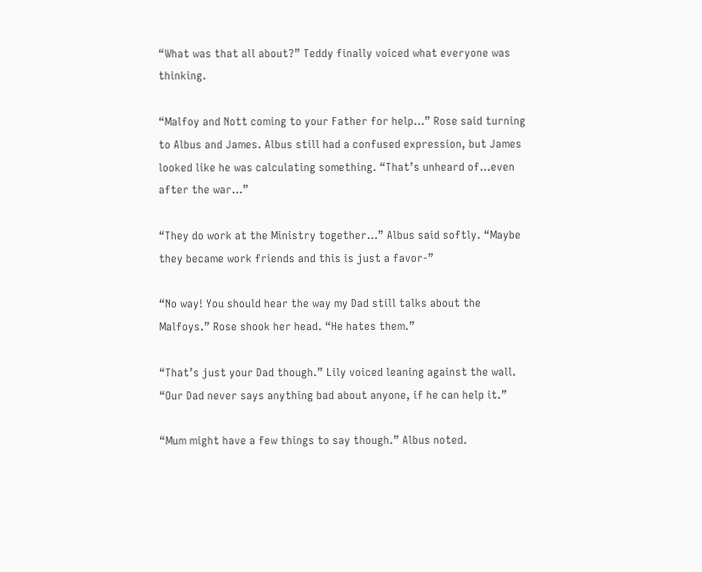“What was that all about?” Teddy finally voiced what everyone was thinking.

“Malfoy and Nott coming to your Father for help…” Rose said turning to Albus and James. Albus still had a confused expression, but James looked like he was calculating something. “That’s unheard of…even after the war…”

“They do work at the Ministry together…” Albus said softly. “Maybe they became work friends and this is just a favor-”

“No way! You should hear the way my Dad still talks about the Malfoys.” Rose shook her head. “He hates them.”

“That’s just your Dad though.” Lily voiced leaning against the wall. “Our Dad never says anything bad about anyone, if he can help it.”

“Mum might have a few things to say though.” Albus noted.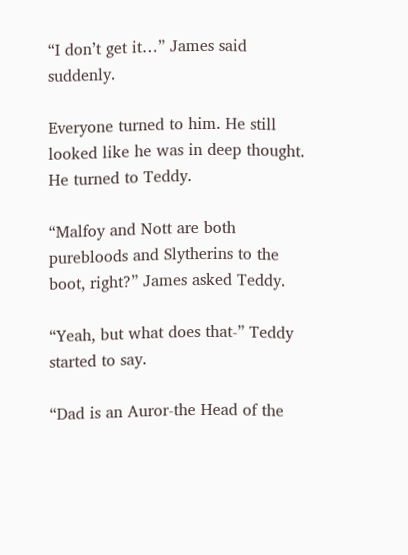“I don’t get it…” James said suddenly.

Everyone turned to him. He still looked like he was in deep thought. He turned to Teddy.

“Malfoy and Nott are both purebloods and Slytherins to the boot, right?” James asked Teddy.

“Yeah, but what does that-” Teddy started to say.

“Dad is an Auror-the Head of the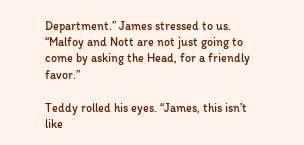Department.” James stressed to us. “Malfoy and Nott are not just going to come by asking the Head, for a friendly favor.”

Teddy rolled his eyes. “James, this isn’t like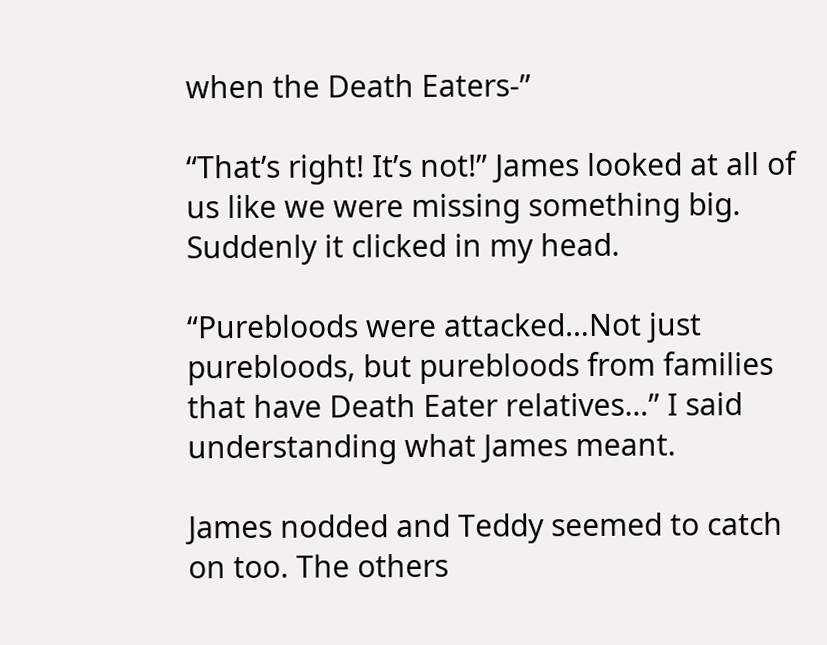when the Death Eaters-”

“That’s right! It’s not!” James looked at all of us like we were missing something big. Suddenly it clicked in my head.

“Purebloods were attacked…Not just purebloods, but purebloods from families that have Death Eater relatives…” I said understanding what James meant.

James nodded and Teddy seemed to catch on too. The others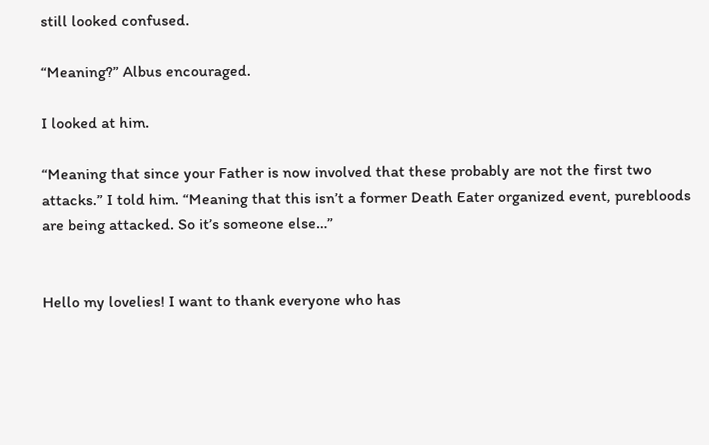still looked confused.

“Meaning?” Albus encouraged.

I looked at him.

“Meaning that since your Father is now involved that these probably are not the first two attacks.” I told him. “Meaning that this isn’t a former Death Eater organized event, purebloods are being attacked. So it’s someone else…”


Hello my lovelies! I want to thank everyone who has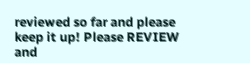reviewed so far and please keep it up! Please REVIEW and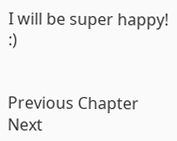I will be super happy! :)


Previous Chapter Next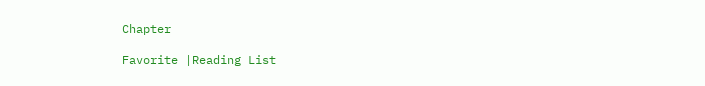Chapter

Favorite |Reading List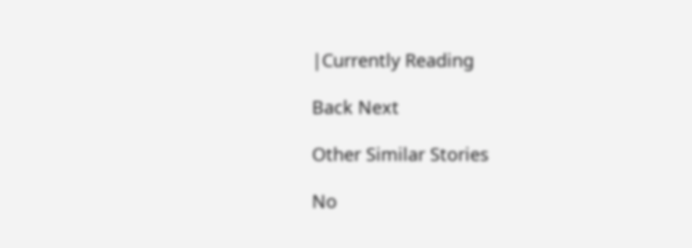|Currently Reading

Back Next

Other Similar Stories

No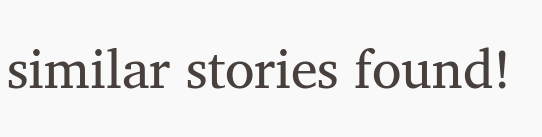similar stories found!